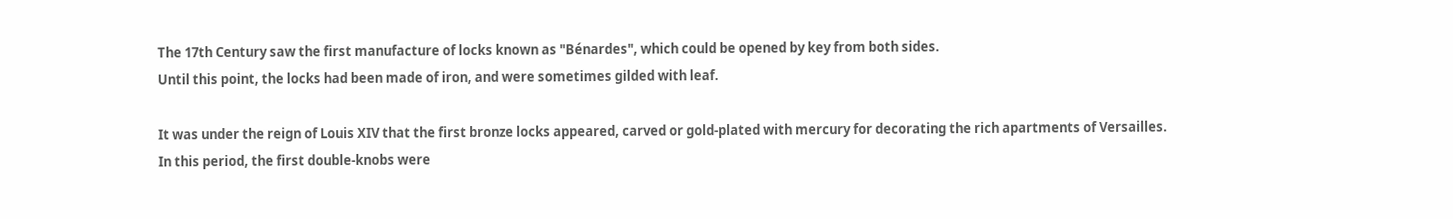The 17th Century saw the first manufacture of locks known as "Bénardes", which could be opened by key from both sides.
Until this point, the locks had been made of iron, and were sometimes gilded with leaf.

It was under the reign of Louis XIV that the first bronze locks appeared, carved or gold-plated with mercury for decorating the rich apartments of Versailles.
In this period, the first double-knobs were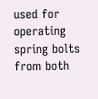used for operating spring bolts from both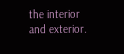the interior and exterior.